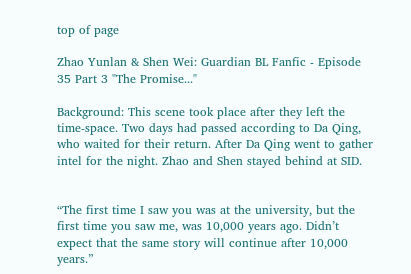top of page

Zhao Yunlan & Shen Wei: Guardian BL Fanfic - Episode 35 Part 3 "The Promise..."

Background: This scene took place after they left the time-space. Two days had passed according to Da Qing, who waited for their return. After Da Qing went to gather intel for the night. Zhao and Shen stayed behind at SID.


“The first time I saw you was at the university, but the first time you saw me, was 10,000 years ago. Didn’t expect that the same story will continue after 10,000 years.”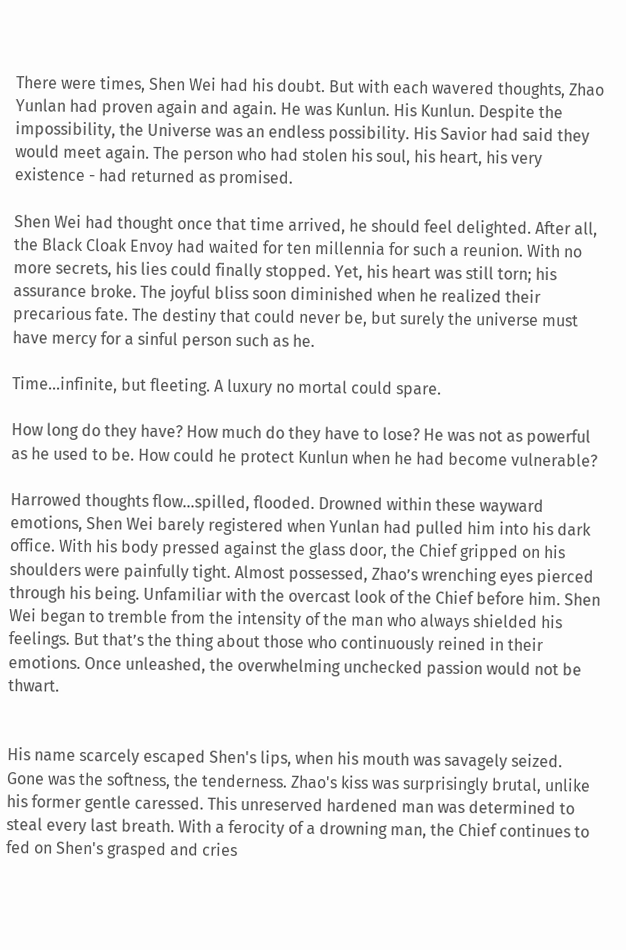There were times, Shen Wei had his doubt. But with each wavered thoughts, Zhao Yunlan had proven again and again. He was Kunlun. His Kunlun. Despite the impossibility, the Universe was an endless possibility. His Savior had said they would meet again. The person who had stolen his soul, his heart, his very existence - had returned as promised.

Shen Wei had thought once that time arrived, he should feel delighted. After all, the Black Cloak Envoy had waited for ten millennia for such a reunion. With no more secrets, his lies could finally stopped. Yet, his heart was still torn; his assurance broke. The joyful bliss soon diminished when he realized their precarious fate. The destiny that could never be, but surely the universe must have mercy for a sinful person such as he.

Time...infinite, but fleeting. A luxury no mortal could spare.

How long do they have? How much do they have to lose? He was not as powerful as he used to be. How could he protect Kunlun when he had become vulnerable?

Harrowed thoughts flow...spilled, flooded. Drowned within these wayward emotions, Shen Wei barely registered when Yunlan had pulled him into his dark office. With his body pressed against the glass door, the Chief gripped on his shoulders were painfully tight. Almost possessed, Zhao’s wrenching eyes pierced through his being. Unfamiliar with the overcast look of the Chief before him. Shen Wei began to tremble from the intensity of the man who always shielded his feelings. But that’s the thing about those who continuously reined in their emotions. Once unleashed, the overwhelming unchecked passion would not be thwart.


His name scarcely escaped Shen's lips, when his mouth was savagely seized. Gone was the softness, the tenderness. Zhao's kiss was surprisingly brutal, unlike his former gentle caressed. This unreserved hardened man was determined to steal every last breath. With a ferocity of a drowning man, the Chief continues to fed on Shen's grasped and cries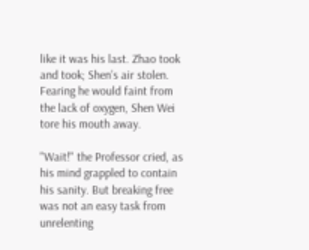like it was his last. Zhao took and took; Shen’s air stolen. Fearing he would faint from the lack of oxygen, Shen Wei tore his mouth away.

"Wait!" the Professor cried, as his mind grappled to contain his sanity. But breaking free was not an easy task from unrelenting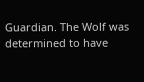Guardian. The Wolf was determined to have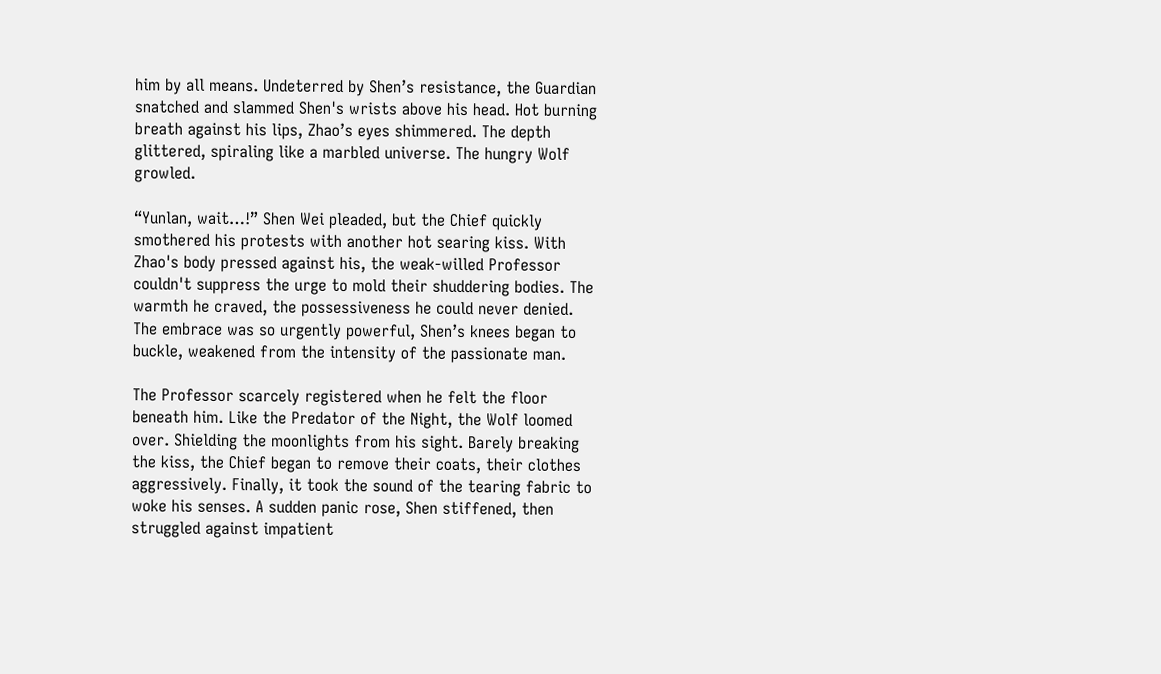him by all means. Undeterred by Shen’s resistance, the Guardian snatched and slammed Shen's wrists above his head. Hot burning breath against his lips, Zhao’s eyes shimmered. The depth glittered, spiraling like a marbled universe. The hungry Wolf growled.

“Yunlan, wait…!” Shen Wei pleaded, but the Chief quickly smothered his protests with another hot searing kiss. With Zhao's body pressed against his, the weak-willed Professor couldn't suppress the urge to mold their shuddering bodies. The warmth he craved, the possessiveness he could never denied. The embrace was so urgently powerful, Shen’s knees began to buckle, weakened from the intensity of the passionate man.

The Professor scarcely registered when he felt the floor beneath him. Like the Predator of the Night, the Wolf loomed over. Shielding the moonlights from his sight. Barely breaking the kiss, the Chief began to remove their coats, their clothes aggressively. Finally, it took the sound of the tearing fabric to woke his senses. A sudden panic rose, Shen stiffened, then struggled against impatient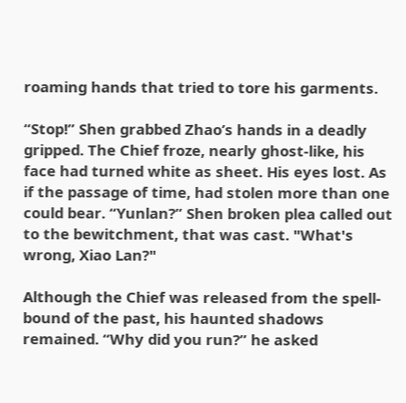roaming hands that tried to tore his garments.

“Stop!” Shen grabbed Zhao’s hands in a deadly gripped. The Chief froze, nearly ghost-like, his face had turned white as sheet. His eyes lost. As if the passage of time, had stolen more than one could bear. “Yunlan?” Shen broken plea called out to the bewitchment, that was cast. "What's wrong, Xiao Lan?"

Although the Chief was released from the spell-bound of the past, his haunted shadows remained. “Why did you run?” he asked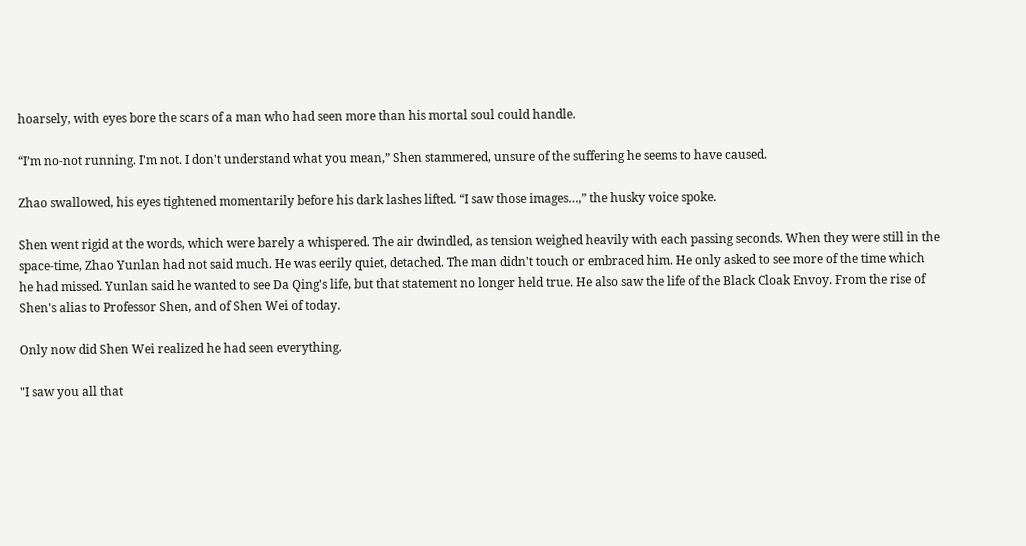hoarsely, with eyes bore the scars of a man who had seen more than his mortal soul could handle.

“I’m no-not running. I'm not. I don't understand what you mean,” Shen stammered, unsure of the suffering he seems to have caused.

Zhao swallowed, his eyes tightened momentarily before his dark lashes lifted. “I saw those images…,” the husky voice spoke.

Shen went rigid at the words, which were barely a whispered. The air dwindled, as tension weighed heavily with each passing seconds. When they were still in the space-time, Zhao Yunlan had not said much. He was eerily quiet, detached. The man didn't touch or embraced him. He only asked to see more of the time which he had missed. Yunlan said he wanted to see Da Qing's life, but that statement no longer held true. He also saw the life of the Black Cloak Envoy. From the rise of Shen's alias to Professor Shen, and of Shen Wei of today.

Only now did Shen Wei realized he had seen everything.

"I saw you all that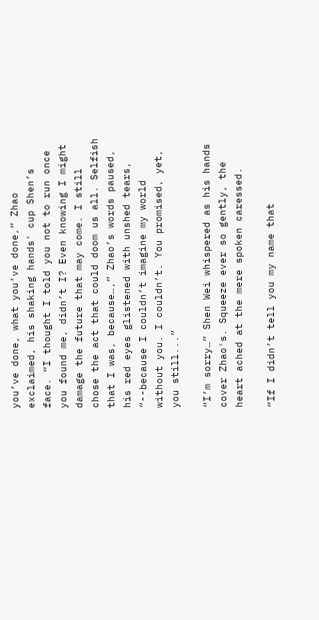you’ve done, what you’ve done,” Zhao exclaimed, his shaking hands' cup Shen’s face. “I thought I told you not to run once you found me, didn’t I? Even knowing I might damage the future that may come. I still chose the act that could doom us all. Selfish that I was, because…,” Zhao’s words paused, his red eyes glistened with unshed tears, “--because I couldn’t imagine my world without you. I couldn’t. You promised, yet, you still...”

“I’m sorry…” Shen Wei whispered as his hands cover Zhao's. Squeeze ever so gently, the heart ached at the mere spoken caressed.

“If I didn’t tell you my name that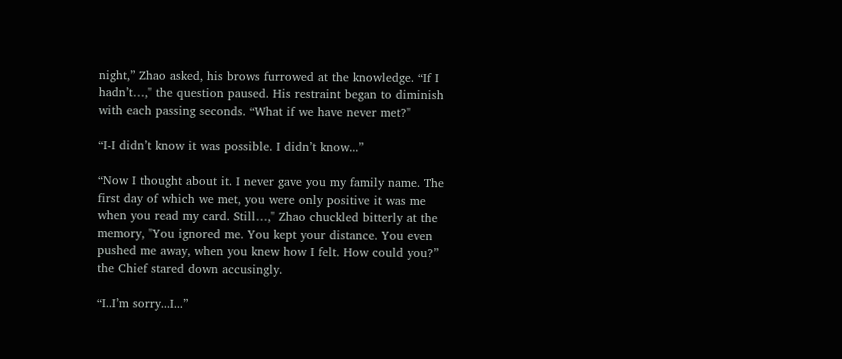night,” Zhao asked, his brows furrowed at the knowledge. “If I hadn’t…," the question paused. His restraint began to diminish with each passing seconds. “What if we have never met?"

“I-I didn’t know it was possible. I didn’t know...”

“Now I thought about it. I never gave you my family name. The first day of which we met, you were only positive it was me when you read my card. Still…," Zhao chuckled bitterly at the memory, "You ignored me. You kept your distance. You even pushed me away, when you knew how I felt. How could you?” the Chief stared down accusingly.

“I..I’m sorry...I...”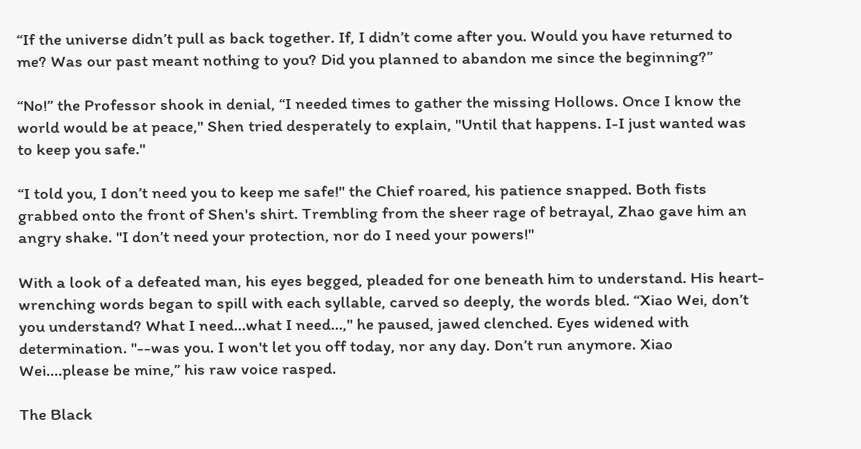“If the universe didn’t pull as back together. If, I didn’t come after you. Would you have returned to me? Was our past meant nothing to you? Did you planned to abandon me since the beginning?”

“No!” the Professor shook in denial, “I needed times to gather the missing Hollows. Once I know the world would be at peace," Shen tried desperately to explain, "Until that happens. I-I just wanted was to keep you safe."

“I told you, I don’t need you to keep me safe!" the Chief roared, his patience snapped. Both fists grabbed onto the front of Shen's shirt. Trembling from the sheer rage of betrayal, Zhao gave him an angry shake. "I don’t need your protection, nor do I need your powers!"

With a look of a defeated man, his eyes begged, pleaded for one beneath him to understand. His heart-wrenching words began to spill with each syllable, carved so deeply, the words bled. “Xiao Wei, don’t you understand? What I need...what I need...," he paused, jawed clenched. Eyes widened with determination. "--was you. I won't let you off today, nor any day. Don’t run anymore. Xiao Wei....please be mine,” his raw voice rasped.

The Black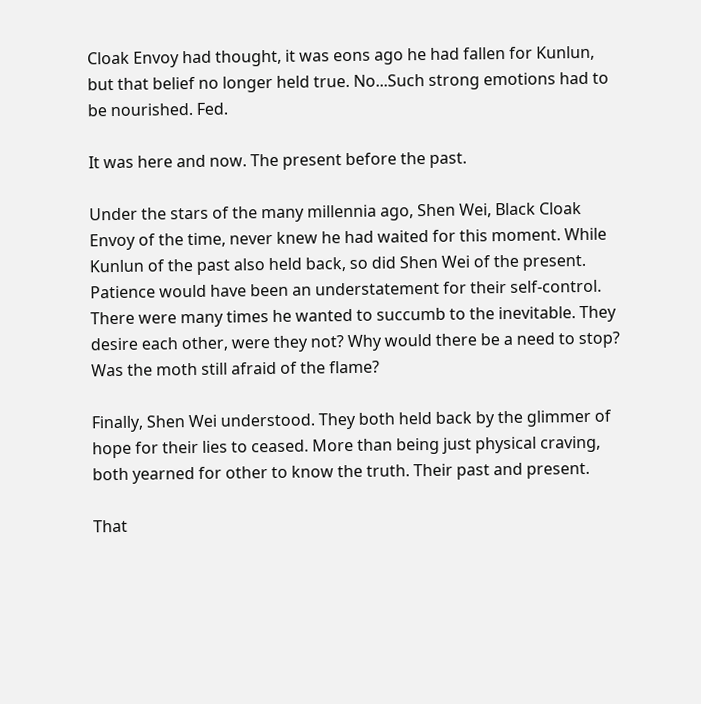Cloak Envoy had thought, it was eons ago he had fallen for Kunlun, but that belief no longer held true. No...Such strong emotions had to be nourished. Fed.

It was here and now. The present before the past.

Under the stars of the many millennia ago, Shen Wei, Black Cloak Envoy of the time, never knew he had waited for this moment. While Kunlun of the past also held back, so did Shen Wei of the present. Patience would have been an understatement for their self-control. There were many times he wanted to succumb to the inevitable. They desire each other, were they not? Why would there be a need to stop? Was the moth still afraid of the flame?

Finally, Shen Wei understood. They both held back by the glimmer of hope for their lies to ceased. More than being just physical craving, both yearned for other to know the truth. Their past and present.

That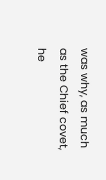was why, as much as the Chief covet, he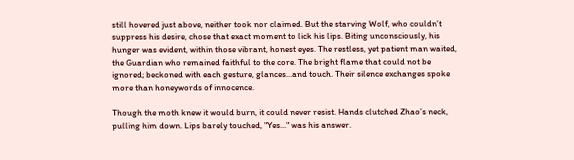still hovered just above, neither took nor claimed. But the starving Wolf, who couldn’t suppress his desire, chose that exact moment to lick his lips. Biting unconsciously, his hunger was evident, within those vibrant, honest eyes. The restless, yet patient man waited, the Guardian who remained faithful to the core. The bright flame that could not be ignored; beckoned with each gesture, glances...and touch. Their silence exchanges spoke more than honeywords of innocence.

Though the moth knew it would burn, it could never resist. Hands clutched Zhao’s neck, pulling him down. Lips barely touched, "Yes..." was his answer.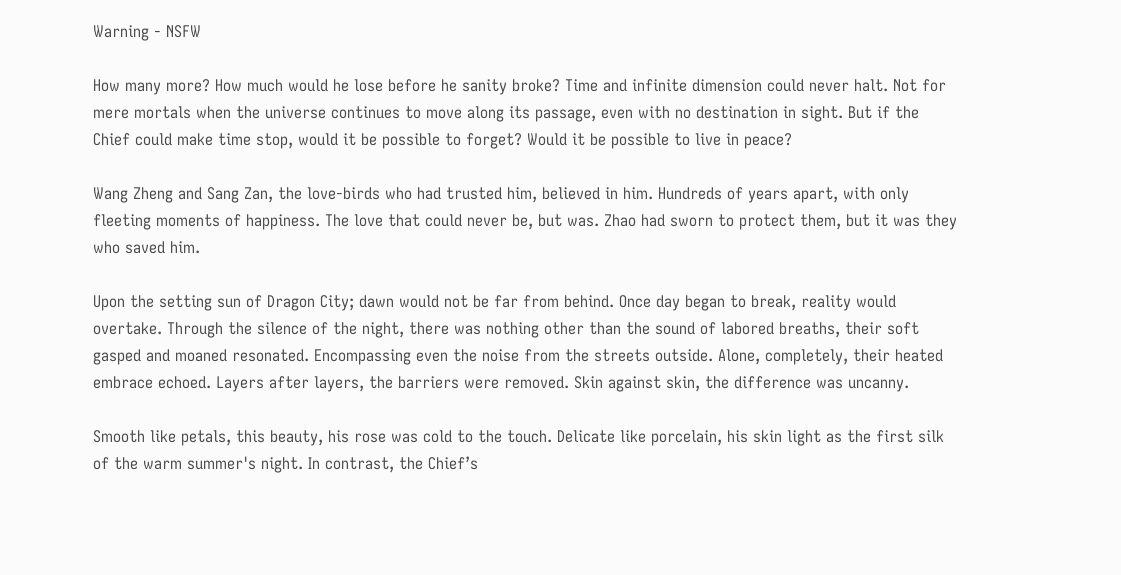Warning - NSFW

How many more? How much would he lose before he sanity broke? Time and infinite dimension could never halt. Not for mere mortals when the universe continues to move along its passage, even with no destination in sight. But if the Chief could make time stop, would it be possible to forget? Would it be possible to live in peace?

Wang Zheng and Sang Zan, the love-birds who had trusted him, believed in him. Hundreds of years apart, with only fleeting moments of happiness. The love that could never be, but was. Zhao had sworn to protect them, but it was they who saved him.

Upon the setting sun of Dragon City; dawn would not be far from behind. Once day began to break, reality would overtake. Through the silence of the night, there was nothing other than the sound of labored breaths, their soft gasped and moaned resonated. Encompassing even the noise from the streets outside. Alone, completely, their heated embrace echoed. Layers after layers, the barriers were removed. Skin against skin, the difference was uncanny.

Smooth like petals, this beauty, his rose was cold to the touch. Delicate like porcelain, his skin light as the first silk of the warm summer's night. In contrast, the Chief’s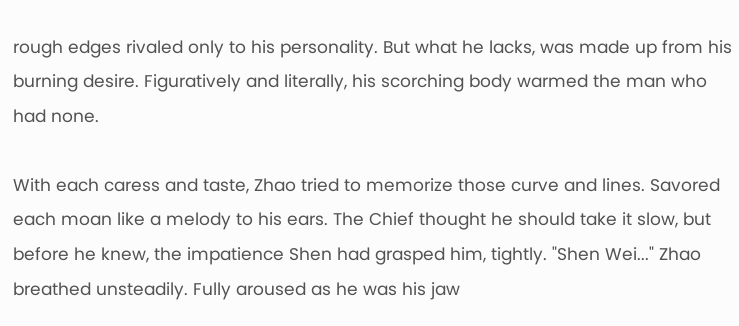rough edges rivaled only to his personality. But what he lacks, was made up from his burning desire. Figuratively and literally, his scorching body warmed the man who had none.

With each caress and taste, Zhao tried to memorize those curve and lines. Savored each moan like a melody to his ears. The Chief thought he should take it slow, but before he knew, the impatience Shen had grasped him, tightly. "Shen Wei..." Zhao breathed unsteadily. Fully aroused as he was his jaw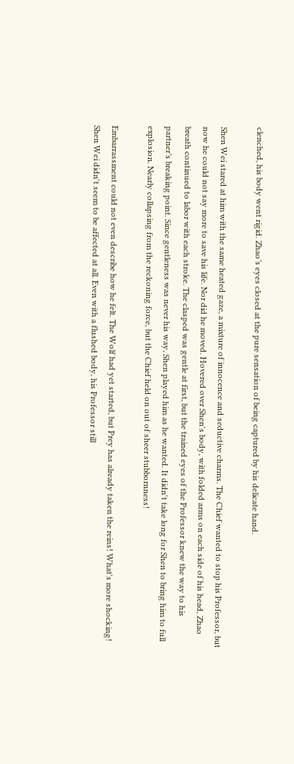clenched, his body went rigid. Zhao’s eyes closed at the pure sensation of being captured by his delicate hand.

Shen Wei stared at him with the same heated gaze, a mixture of innocence and seductive charms. The Chief wanted to stop his Professor, but now he could not say more to save his life. Nor did he moved. Hovered over Shen's body, with folded arms on each side of his head, Zhao breath continued to labor with each stroke. The clasped was gentle at first, but the trained eyes of the Professor knew the way to his partner’s breaking point. Since gentleness was never his way, Shen played him as he wanted. It didn't take long for Shen to bring him to full explosion. Nearly collapsing from the reckoning force, but the Chief held on out of sheer stubbornness!

Embarrassment could not even describe how he felt. The Wolf had yet started, but Prey has already taken the reins! What's more shocking! Shen Wei didn't seem to be affected at all. Even with a flushed body, his Professor still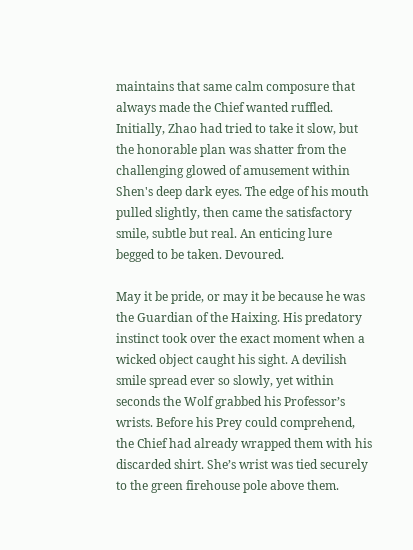maintains that same calm composure that always made the Chief wanted ruffled. Initially, Zhao had tried to take it slow, but the honorable plan was shatter from the challenging glowed of amusement within Shen's deep dark eyes. The edge of his mouth pulled slightly, then came the satisfactory smile, subtle but real. An enticing lure begged to be taken. Devoured.

May it be pride, or may it be because he was the Guardian of the Haixing. His predatory instinct took over the exact moment when a wicked object caught his sight. A devilish smile spread ever so slowly, yet within seconds the Wolf grabbed his Professor’s wrists. Before his Prey could comprehend, the Chief had already wrapped them with his discarded shirt. She’s wrist was tied securely to the green firehouse pole above them.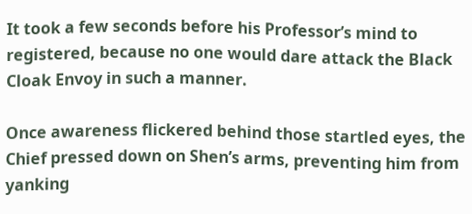It took a few seconds before his Professor’s mind to registered, because no one would dare attack the Black Cloak Envoy in such a manner.

Once awareness flickered behind those startled eyes, the Chief pressed down on Shen’s arms, preventing him from yanking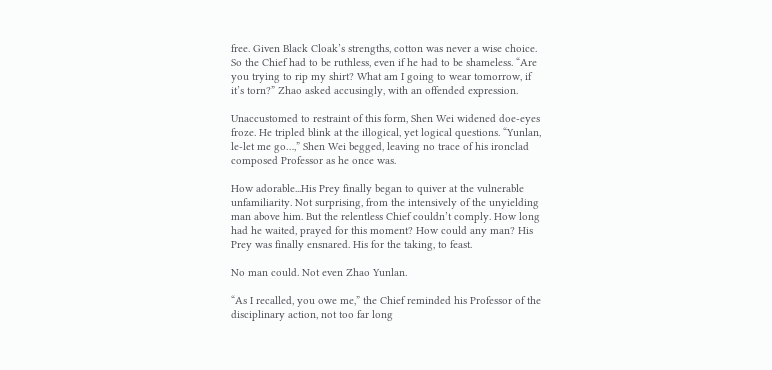free. Given Black Cloak’s strengths, cotton was never a wise choice. So the Chief had to be ruthless, even if he had to be shameless. “Are you trying to rip my shirt? What am I going to wear tomorrow, if it’s torn?” Zhao asked accusingly, with an offended expression.

Unaccustomed to restraint of this form, Shen Wei widened doe-eyes froze. He tripled blink at the illogical, yet logical questions. “Yunlan, le-let me go…,” Shen Wei begged, leaving no trace of his ironclad composed Professor as he once was.

How adorable...His Prey finally began to quiver at the vulnerable unfamiliarity. Not surprising, from the intensively of the unyielding man above him. But the relentless Chief couldn’t comply. How long had he waited, prayed for this moment? How could any man? His Prey was finally ensnared. His for the taking, to feast.

No man could. Not even Zhao Yunlan.

“As I recalled, you owe me,” the Chief reminded his Professor of the disciplinary action, not too far long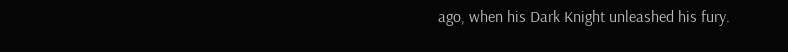ago, when his Dark Knight unleashed his fury.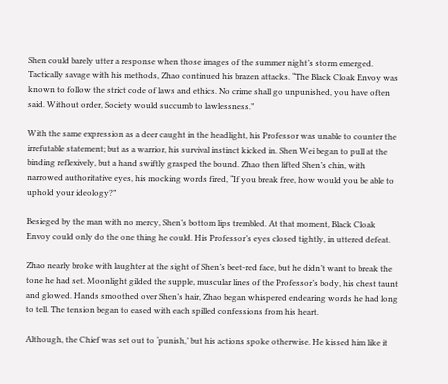Shen could barely utter a response when those images of the summer night’s storm emerged. Tactically savage with his methods, Zhao continued his brazen attacks. “The Black Cloak Envoy was known to follow the strict code of laws and ethics. No crime shall go unpunished, you have often said. Without order, Society would succumb to lawlessness.”

With the same expression as a deer caught in the headlight, his Professor was unable to counter the irrefutable statement; but as a warrior, his survival instinct kicked in. Shen Wei began to pull at the binding reflexively, but a hand swiftly grasped the bound. Zhao then lifted Shen’s chin, with narrowed authoritative eyes, his mocking words fired, “If you break free, how would you be able to uphold your ideology?”

Besieged by the man with no mercy, Shen’s bottom lips trembled. At that moment, Black Cloak Envoy could only do the one thing he could. His Professor’s eyes closed tightly, in uttered defeat.

Zhao nearly broke with laughter at the sight of Shen’s beet-red face, but he didn’t want to break the tone he had set. Moonlight gilded the supple, muscular lines of the Professor’s body, his chest taunt and glowed. Hands smoothed over Shen’s hair, Zhao began whispered endearing words he had long to tell. The tension began to eased with each spilled confessions from his heart.

Although, the Chief was set out to ‘punish,’ but his actions spoke otherwise. He kissed him like it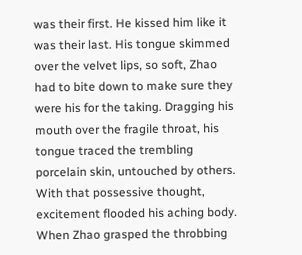was their first. He kissed him like it was their last. His tongue skimmed over the velvet lips, so soft, Zhao had to bite down to make sure they were his for the taking. Dragging his mouth over the fragile throat, his tongue traced the trembling porcelain skin, untouched by others. With that possessive thought, excitement flooded his aching body. When Zhao grasped the throbbing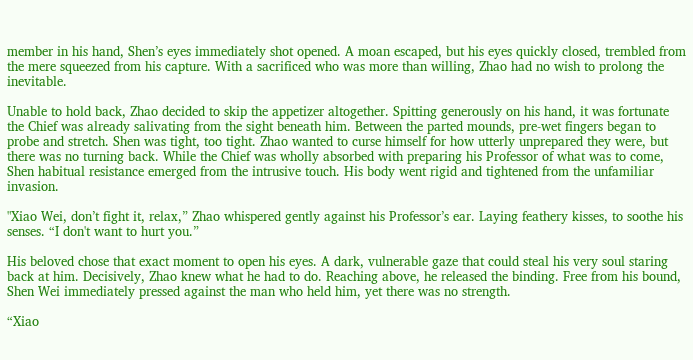member in his hand, Shen’s eyes immediately shot opened. A moan escaped, but his eyes quickly closed, trembled from the mere squeezed from his capture. With a sacrificed who was more than willing, Zhao had no wish to prolong the inevitable.

Unable to hold back, Zhao decided to skip the appetizer altogether. Spitting generously on his hand, it was fortunate the Chief was already salivating from the sight beneath him. Between the parted mounds, pre-wet fingers began to probe and stretch. Shen was tight, too tight. Zhao wanted to curse himself for how utterly unprepared they were, but there was no turning back. While the Chief was wholly absorbed with preparing his Professor of what was to come, Shen habitual resistance emerged from the intrusive touch. His body went rigid and tightened from the unfamiliar invasion.

"Xiao Wei, don’t fight it, relax,” Zhao whispered gently against his Professor’s ear. Laying feathery kisses, to soothe his senses. “I don't want to hurt you.”

His beloved chose that exact moment to open his eyes. A dark, vulnerable gaze that could steal his very soul staring back at him. Decisively, Zhao knew what he had to do. Reaching above, he released the binding. Free from his bound, Shen Wei immediately pressed against the man who held him, yet there was no strength.

“Xiao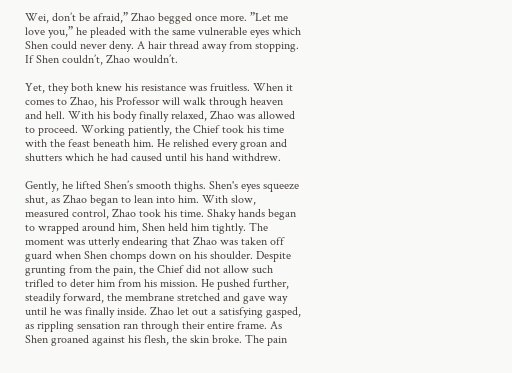Wei, don’t be afraid,” Zhao begged once more. ”Let me love you,” he pleaded with the same vulnerable eyes which Shen could never deny. A hair thread away from stopping. If Shen couldn’t, Zhao wouldn’t.

Yet, they both knew his resistance was fruitless. When it comes to Zhao, his Professor will walk through heaven and hell. With his body finally relaxed, Zhao was allowed to proceed. Working patiently, the Chief took his time with the feast beneath him. He relished every groan and shutters which he had caused until his hand withdrew.

Gently, he lifted Shen’s smooth thighs. Shen's eyes squeeze shut, as Zhao began to lean into him. With slow, measured control, Zhao took his time. Shaky hands began to wrapped around him, Shen held him tightly. The moment was utterly endearing that Zhao was taken off guard when Shen chomps down on his shoulder. Despite grunting from the pain, the Chief did not allow such trifled to deter him from his mission. He pushed further, steadily forward, the membrane stretched and gave way until he was finally inside. Zhao let out a satisfying gasped, as rippling sensation ran through their entire frame. As Shen groaned against his flesh, the skin broke. The pain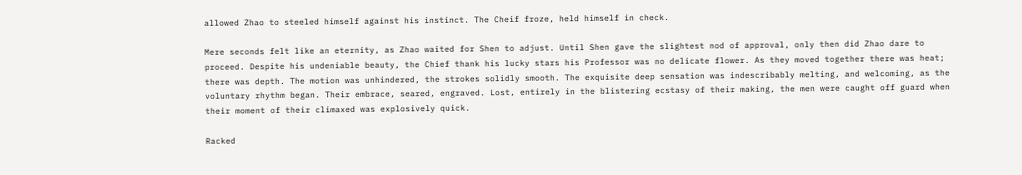allowed Zhao to steeled himself against his instinct. The Cheif froze, held himself in check.

Mere seconds felt like an eternity, as Zhao waited for Shen to adjust. Until Shen gave the slightest nod of approval, only then did Zhao dare to proceed. Despite his undeniable beauty, the Chief thank his lucky stars his Professor was no delicate flower. As they moved together there was heat; there was depth. The motion was unhindered, the strokes solidly smooth. The exquisite deep sensation was indescribably melting, and welcoming, as the voluntary rhythm began. Their embrace, seared, engraved. Lost, entirely in the blistering ecstasy of their making, the men were caught off guard when their moment of their climaxed was explosively quick.

Racked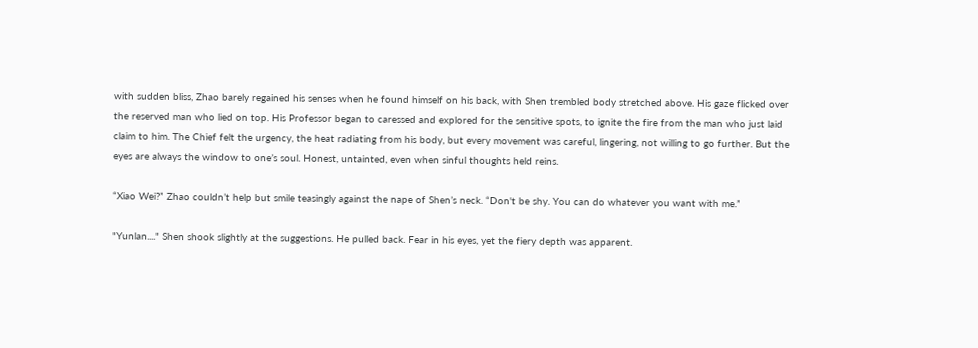with sudden bliss, Zhao barely regained his senses when he found himself on his back, with Shen trembled body stretched above. His gaze flicked over the reserved man who lied on top. His Professor began to caressed and explored for the sensitive spots, to ignite the fire from the man who just laid claim to him. The Chief felt the urgency, the heat radiating from his body, but every movement was careful, lingering, not willing to go further. But the eyes are always the window to one’s soul. Honest, untainted, even when sinful thoughts held reins.

“Xiao Wei?” Zhao couldn’t help but smile teasingly against the nape of Shen’s neck. “Don't be shy. You can do whatever you want with me.”

"Yunlan...." Shen shook slightly at the suggestions. He pulled back. Fear in his eyes, yet the fiery depth was apparent.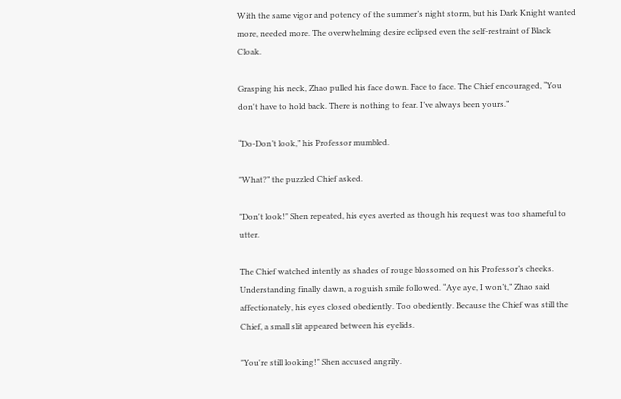With the same vigor and potency of the summer’s night storm, but his Dark Knight wanted more, needed more. The overwhelming desire eclipsed even the self-restraint of Black Cloak.

Grasping his neck, Zhao pulled his face down. Face to face. The Chief encouraged, “You don't have to hold back. There is nothing to fear. I’ve always been yours.”

“Do-Don’t look,” his Professor mumbled.

"What?” the puzzled Chief asked.

"Don't look!" Shen repeated, his eyes averted as though his request was too shameful to utter.

The Chief watched intently as shades of rouge blossomed on his Professor’s cheeks. Understanding finally dawn, a roguish smile followed. “Aye aye, I won’t,” Zhao said affectionately, his eyes closed obediently. Too obediently. Because the Chief was still the Chief, a small slit appeared between his eyelids.

"You're still looking!" Shen accused angrily.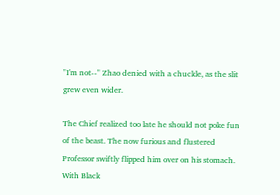"I'm not--" Zhao denied with a chuckle, as the slit grew even wider.

The Chief realized too late he should not poke fun of the beast. The now furious and flustered Professor swiftly flipped him over on his stomach. With Black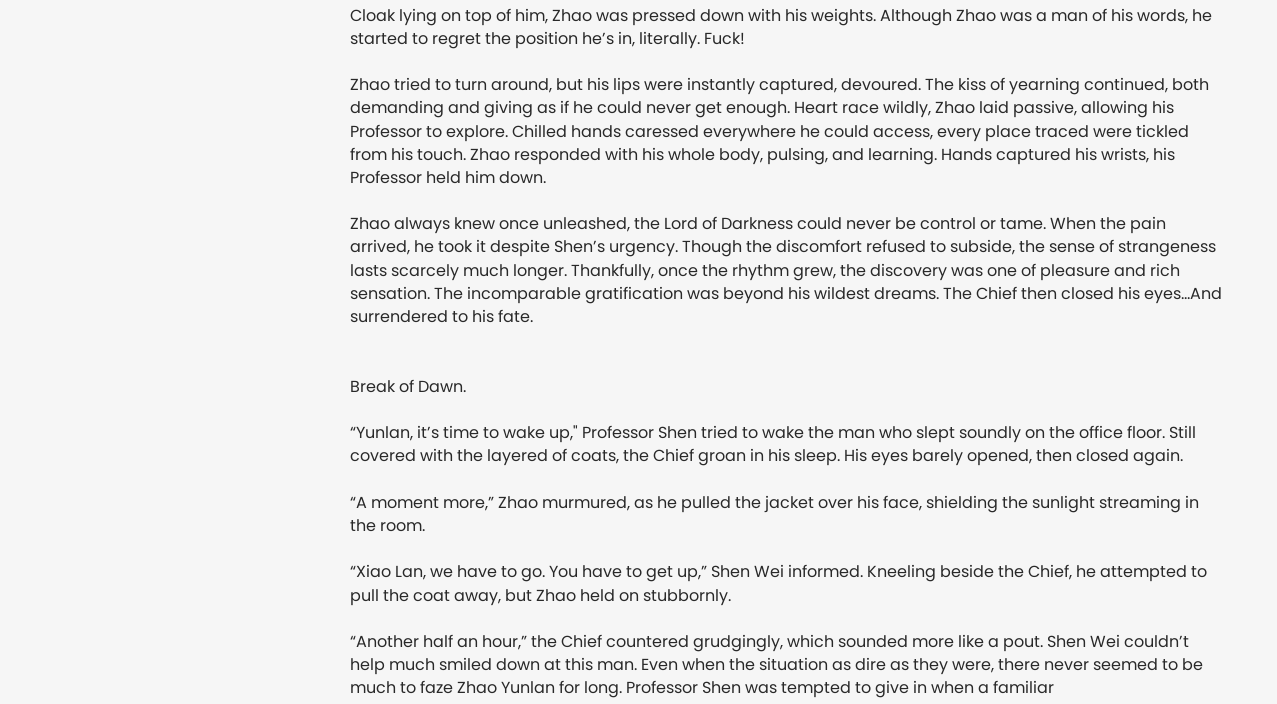Cloak lying on top of him, Zhao was pressed down with his weights. Although Zhao was a man of his words, he started to regret the position he’s in, literally. Fuck!

Zhao tried to turn around, but his lips were instantly captured, devoured. The kiss of yearning continued, both demanding and giving as if he could never get enough. Heart race wildly, Zhao laid passive, allowing his Professor to explore. Chilled hands caressed everywhere he could access, every place traced were tickled from his touch. Zhao responded with his whole body, pulsing, and learning. Hands captured his wrists, his Professor held him down.

Zhao always knew once unleashed, the Lord of Darkness could never be control or tame. When the pain arrived, he took it despite Shen’s urgency. Though the discomfort refused to subside, the sense of strangeness lasts scarcely much longer. Thankfully, once the rhythm grew, the discovery was one of pleasure and rich sensation. The incomparable gratification was beyond his wildest dreams. The Chief then closed his eyes...And surrendered to his fate.


Break of Dawn.

“Yunlan, it’s time to wake up," Professor Shen tried to wake the man who slept soundly on the office floor. Still covered with the layered of coats, the Chief groan in his sleep. His eyes barely opened, then closed again.

“A moment more,” Zhao murmured, as he pulled the jacket over his face, shielding the sunlight streaming in the room.

“Xiao Lan, we have to go. You have to get up,” Shen Wei informed. Kneeling beside the Chief, he attempted to pull the coat away, but Zhao held on stubbornly.

“Another half an hour,” the Chief countered grudgingly, which sounded more like a pout. Shen Wei couldn’t help much smiled down at this man. Even when the situation as dire as they were, there never seemed to be much to faze Zhao Yunlan for long. Professor Shen was tempted to give in when a familiar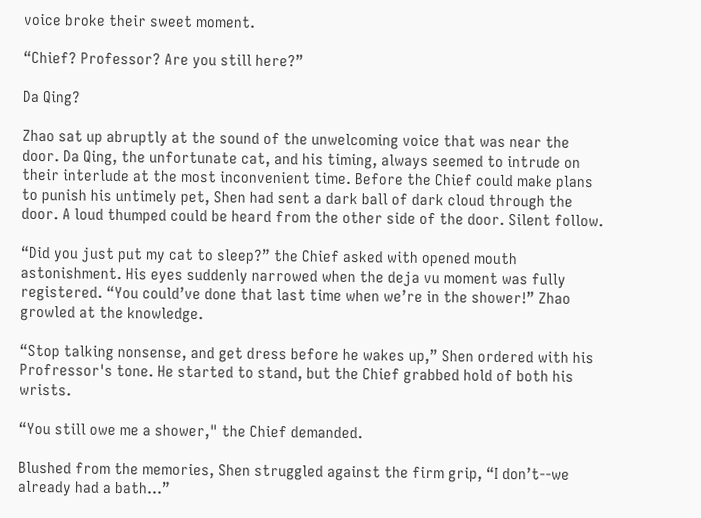voice broke their sweet moment.

“Chief? Professor? Are you still here?”

Da Qing?

Zhao sat up abruptly at the sound of the unwelcoming voice that was near the door. Da Qing, the unfortunate cat, and his timing, always seemed to intrude on their interlude at the most inconvenient time. Before the Chief could make plans to punish his untimely pet, Shen had sent a dark ball of dark cloud through the door. A loud thumped could be heard from the other side of the door. Silent follow.

“Did you just put my cat to sleep?” the Chief asked with opened mouth astonishment. His eyes suddenly narrowed when the deja vu moment was fully registered. “You could’ve done that last time when we’re in the shower!” Zhao growled at the knowledge.

“Stop talking nonsense, and get dress before he wakes up,” Shen ordered with his Profressor's tone. He started to stand, but the Chief grabbed hold of both his wrists.

“You still owe me a shower," the Chief demanded.

Blushed from the memories, Shen struggled against the firm grip, “I don’t--we already had a bath…”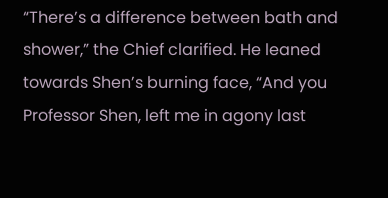“There’s a difference between bath and shower,” the Chief clarified. He leaned towards Shen’s burning face, “And you Professor Shen, left me in agony last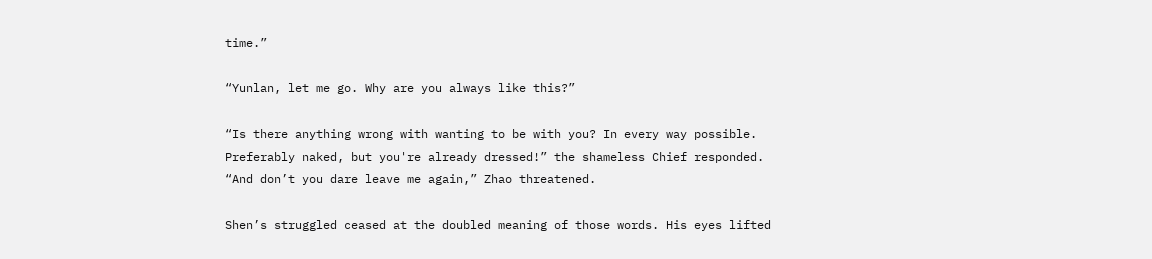time.”

“Yunlan, let me go. Why are you always like this?”

“Is there anything wrong with wanting to be with you? In every way possible. Preferably naked, but you're already dressed!” the shameless Chief responded. “And don’t you dare leave me again,” Zhao threatened.

Shen’s struggled ceased at the doubled meaning of those words. His eyes lifted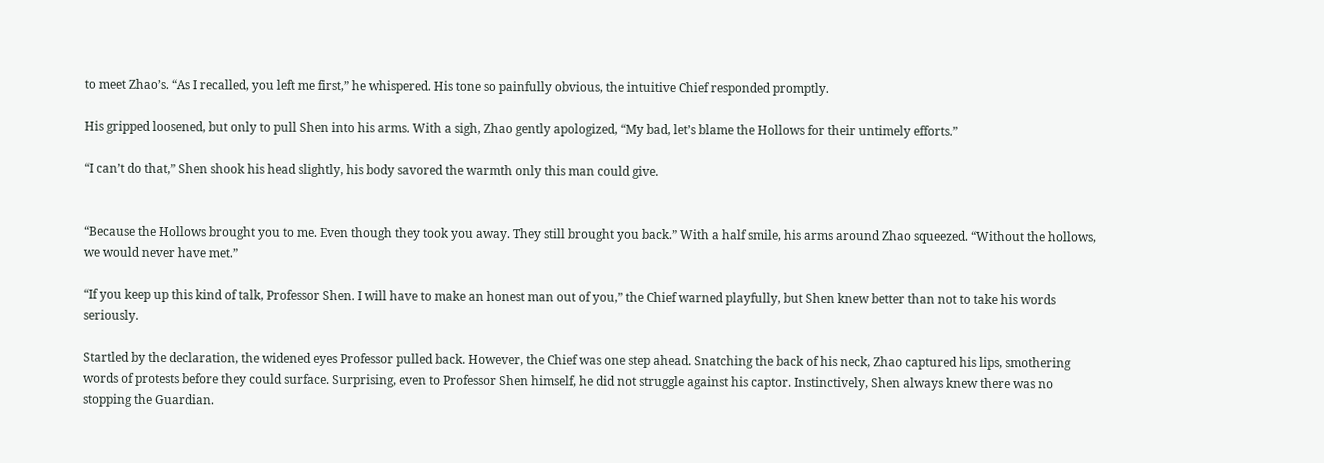to meet Zhao’s. “As I recalled, you left me first,” he whispered. His tone so painfully obvious, the intuitive Chief responded promptly.

His gripped loosened, but only to pull Shen into his arms. With a sigh, Zhao gently apologized, “My bad, let’s blame the Hollows for their untimely efforts.”

“I can’t do that,” Shen shook his head slightly, his body savored the warmth only this man could give.


“Because the Hollows brought you to me. Even though they took you away. They still brought you back.” With a half smile, his arms around Zhao squeezed. “Without the hollows, we would never have met.”

“If you keep up this kind of talk, Professor Shen. I will have to make an honest man out of you,” the Chief warned playfully, but Shen knew better than not to take his words seriously.

Startled by the declaration, the widened eyes Professor pulled back. However, the Chief was one step ahead. Snatching the back of his neck, Zhao captured his lips, smothering words of protests before they could surface. Surprising, even to Professor Shen himself, he did not struggle against his captor. Instinctively, Shen always knew there was no stopping the Guardian.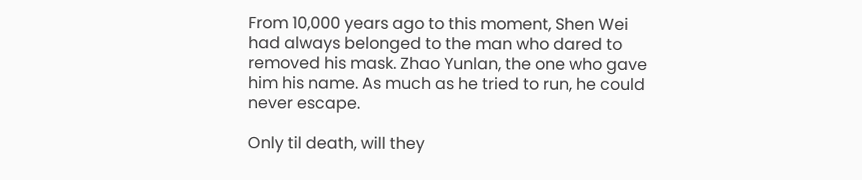From 10,000 years ago to this moment, Shen Wei had always belonged to the man who dared to removed his mask. Zhao Yunlan, the one who gave him his name. As much as he tried to run, he could never escape.

Only til death, will they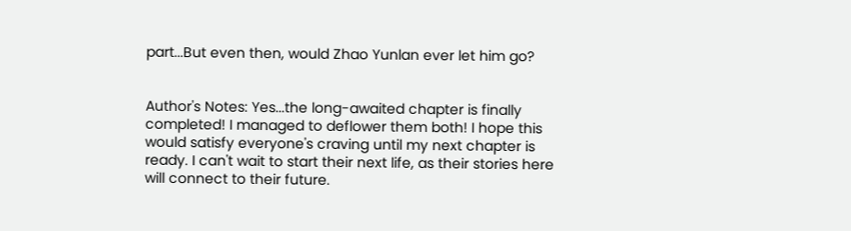part...But even then, would Zhao Yunlan ever let him go?


Author's Notes: Yes...the long-awaited chapter is finally completed! I managed to deflower them both! I hope this would satisfy everyone's craving until my next chapter is ready. I can't wait to start their next life, as their stories here will connect to their future.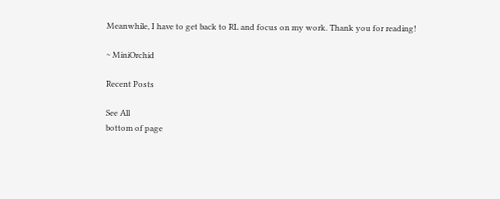Meanwhile, I have to get back to RL and focus on my work. Thank you for reading!

~ MiniOrchid

Recent Posts

See All
bottom of page